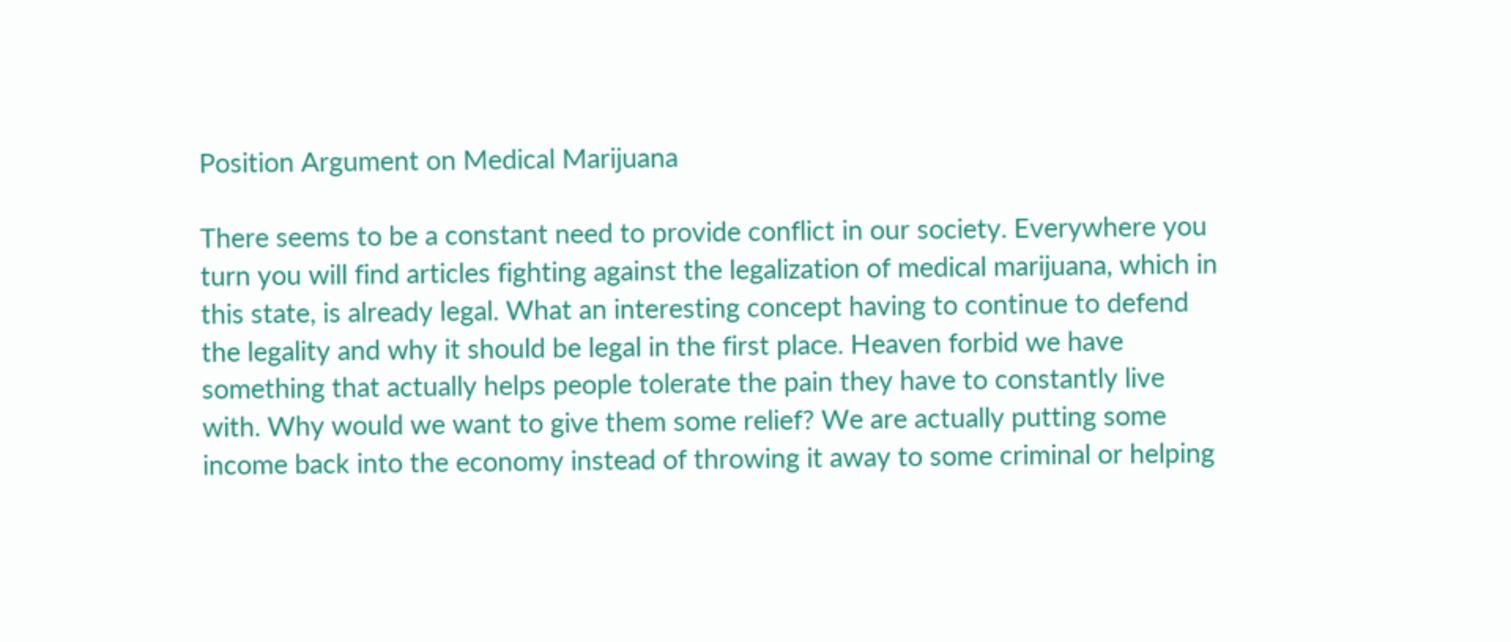Position Argument on Medical Marijuana

There seems to be a constant need to provide conflict in our society. Everywhere you turn you will find articles fighting against the legalization of medical marijuana, which in this state, is already legal. What an interesting concept having to continue to defend the legality and why it should be legal in the first place. Heaven forbid we have something that actually helps people tolerate the pain they have to constantly live with. Why would we want to give them some relief? We are actually putting some income back into the economy instead of throwing it away to some criminal or helping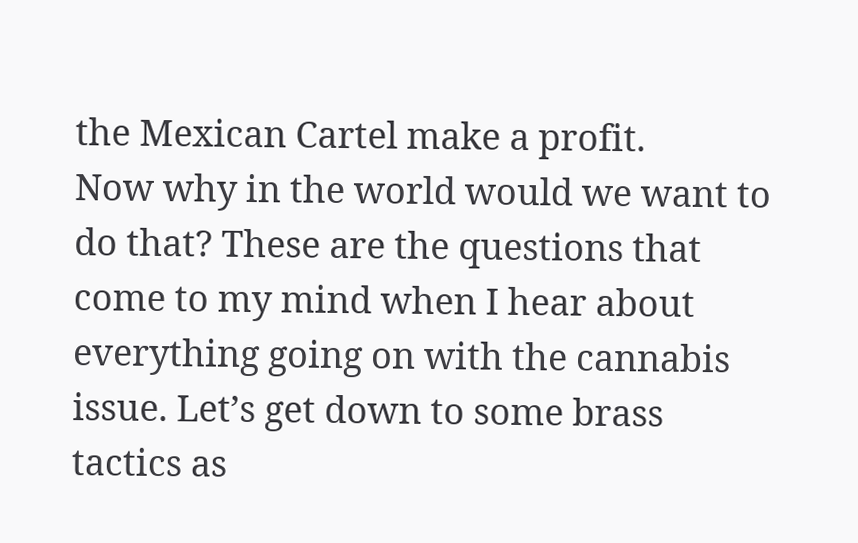the Mexican Cartel make a profit.
Now why in the world would we want to do that? These are the questions that come to my mind when I hear about everything going on with the cannabis issue. Let’s get down to some brass tactics as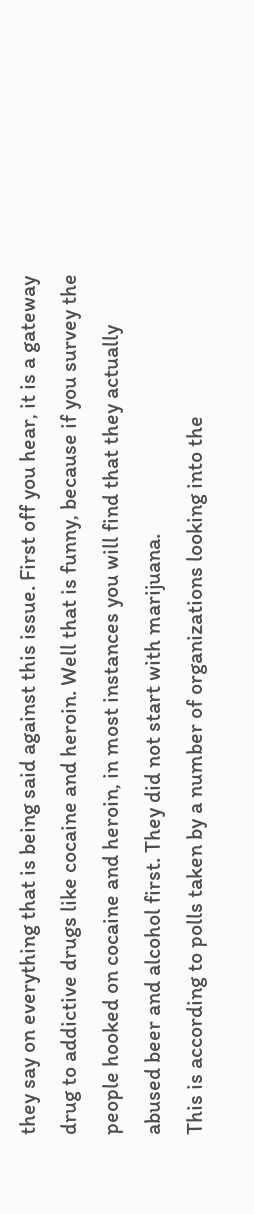they say on everything that is being said against this issue. First off you hear, it is a gateway drug to addictive drugs like cocaine and heroin. Well that is funny, because if you survey the people hooked on cocaine and heroin, in most instances you will find that they actually abused beer and alcohol first. They did not start with marijuana.
This is according to polls taken by a number of organizations looking into the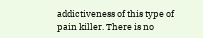addictiveness of this type of pain killer. There is no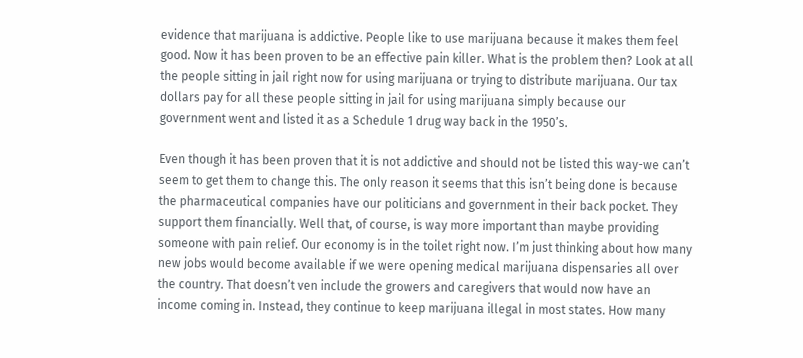evidence that marijuana is addictive. People like to use marijuana because it makes them feel good. Now it has been proven to be an effective pain killer. What is the problem then? Look at all the people sitting in jail right now for using marijuana or trying to distribute marijuana. Our tax dollars pay for all these people sitting in jail for using marijuana simply because our government went and listed it as a Schedule 1 drug way back in the 1950’s.

Even though it has been proven that it is not addictive and should not be listed this way-we can’t seem to get them to change this. The only reason it seems that this isn’t being done is because the pharmaceutical companies have our politicians and government in their back pocket. They support them financially. Well that, of course, is way more important than maybe providing someone with pain relief. Our economy is in the toilet right now. I’m just thinking about how many new jobs would become available if we were opening medical marijuana dispensaries all over the country. That doesn’t ven include the growers and caregivers that would now have an income coming in. Instead, they continue to keep marijuana illegal in most states. How many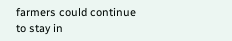farmers could continue to stay in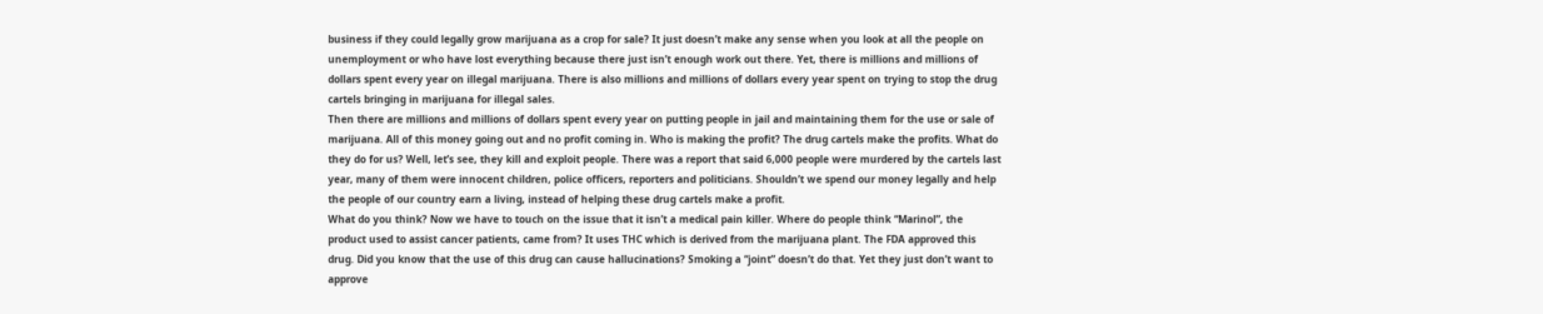business if they could legally grow marijuana as a crop for sale? It just doesn’t make any sense when you look at all the people on unemployment or who have lost everything because there just isn’t enough work out there. Yet, there is millions and millions of dollars spent every year on illegal marijuana. There is also millions and millions of dollars every year spent on trying to stop the drug cartels bringing in marijuana for illegal sales.
Then there are millions and millions of dollars spent every year on putting people in jail and maintaining them for the use or sale of marijuana. All of this money going out and no profit coming in. Who is making the profit? The drug cartels make the profits. What do they do for us? Well, let’s see, they kill and exploit people. There was a report that said 6,000 people were murdered by the cartels last year, many of them were innocent children, police officers, reporters and politicians. Shouldn’t we spend our money legally and help the people of our country earn a living, instead of helping these drug cartels make a profit.
What do you think? Now we have to touch on the issue that it isn’t a medical pain killer. Where do people think “Marinol”, the product used to assist cancer patients, came from? It uses THC which is derived from the marijuana plant. The FDA approved this drug. Did you know that the use of this drug can cause hallucinations? Smoking a “joint” doesn’t do that. Yet they just don’t want to approve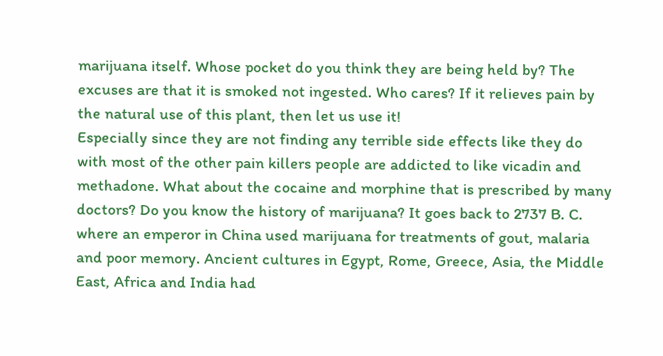marijuana itself. Whose pocket do you think they are being held by? The excuses are that it is smoked not ingested. Who cares? If it relieves pain by the natural use of this plant, then let us use it!
Especially since they are not finding any terrible side effects like they do with most of the other pain killers people are addicted to like vicadin and methadone. What about the cocaine and morphine that is prescribed by many doctors? Do you know the history of marijuana? It goes back to 2737 B. C. where an emperor in China used marijuana for treatments of gout, malaria and poor memory. Ancient cultures in Egypt, Rome, Greece, Asia, the Middle East, Africa and India had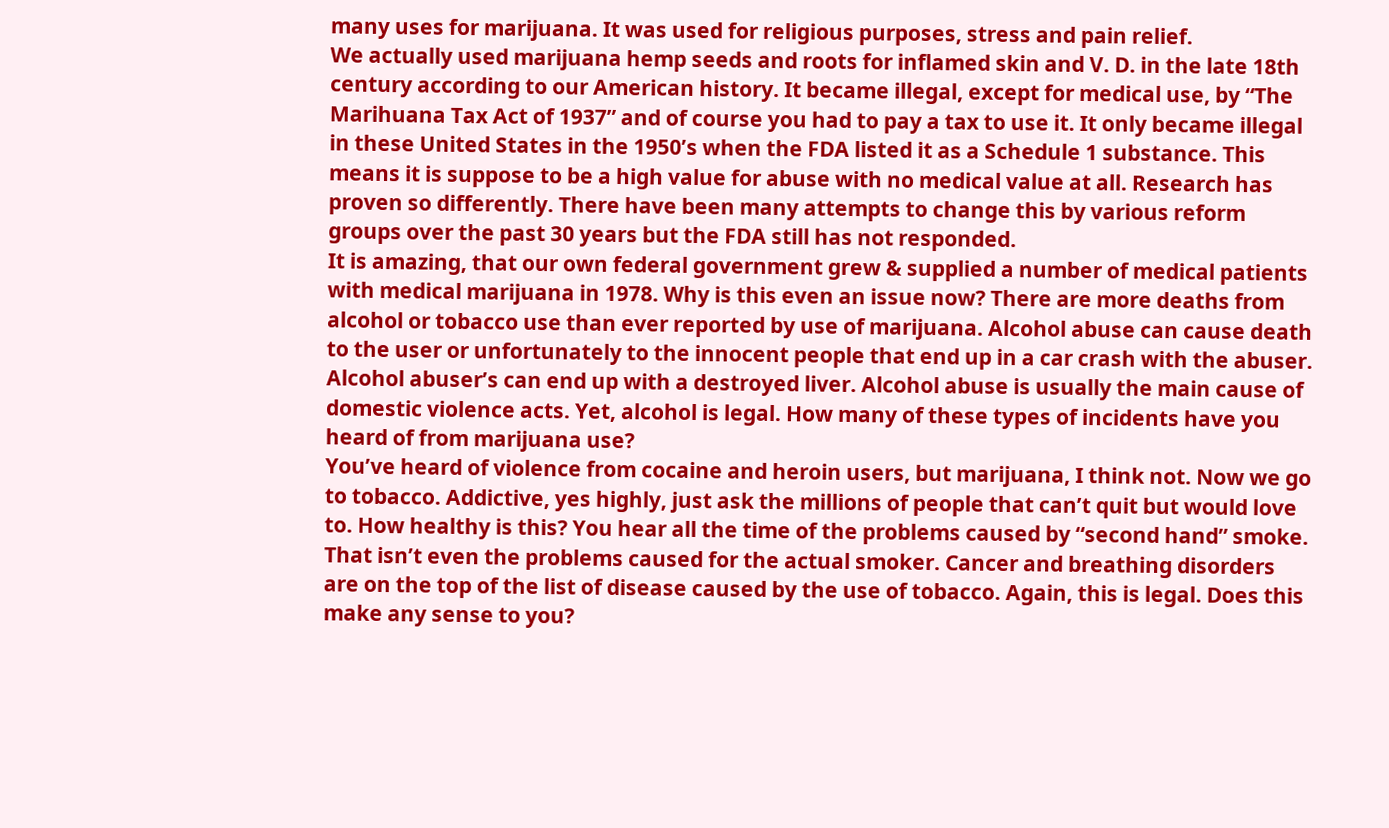many uses for marijuana. It was used for religious purposes, stress and pain relief.
We actually used marijuana hemp seeds and roots for inflamed skin and V. D. in the late 18th century according to our American history. It became illegal, except for medical use, by “The Marihuana Tax Act of 1937” and of course you had to pay a tax to use it. It only became illegal in these United States in the 1950’s when the FDA listed it as a Schedule 1 substance. This means it is suppose to be a high value for abuse with no medical value at all. Research has proven so differently. There have been many attempts to change this by various reform groups over the past 30 years but the FDA still has not responded.
It is amazing, that our own federal government grew & supplied a number of medical patients with medical marijuana in 1978. Why is this even an issue now? There are more deaths from alcohol or tobacco use than ever reported by use of marijuana. Alcohol abuse can cause death to the user or unfortunately to the innocent people that end up in a car crash with the abuser. Alcohol abuser’s can end up with a destroyed liver. Alcohol abuse is usually the main cause of domestic violence acts. Yet, alcohol is legal. How many of these types of incidents have you heard of from marijuana use?
You’ve heard of violence from cocaine and heroin users, but marijuana, I think not. Now we go to tobacco. Addictive, yes highly, just ask the millions of people that can’t quit but would love to. How healthy is this? You hear all the time of the problems caused by “second hand” smoke. That isn’t even the problems caused for the actual smoker. Cancer and breathing disorders are on the top of the list of disease caused by the use of tobacco. Again, this is legal. Does this make any sense to you?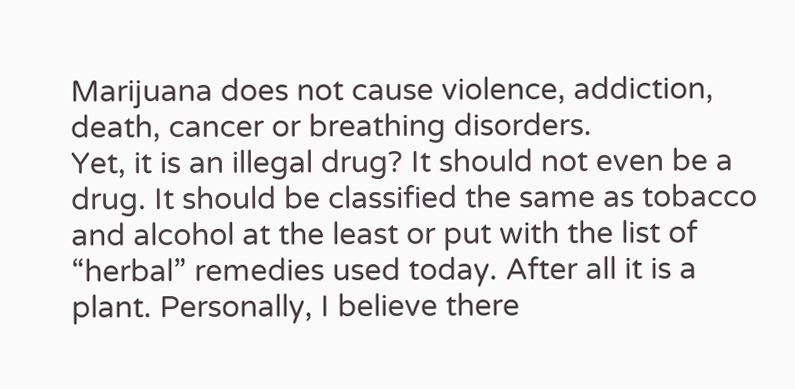Marijuana does not cause violence, addiction, death, cancer or breathing disorders.
Yet, it is an illegal drug? It should not even be a drug. It should be classified the same as tobacco and alcohol at the least or put with the list of “herbal” remedies used today. After all it is a plant. Personally, I believe there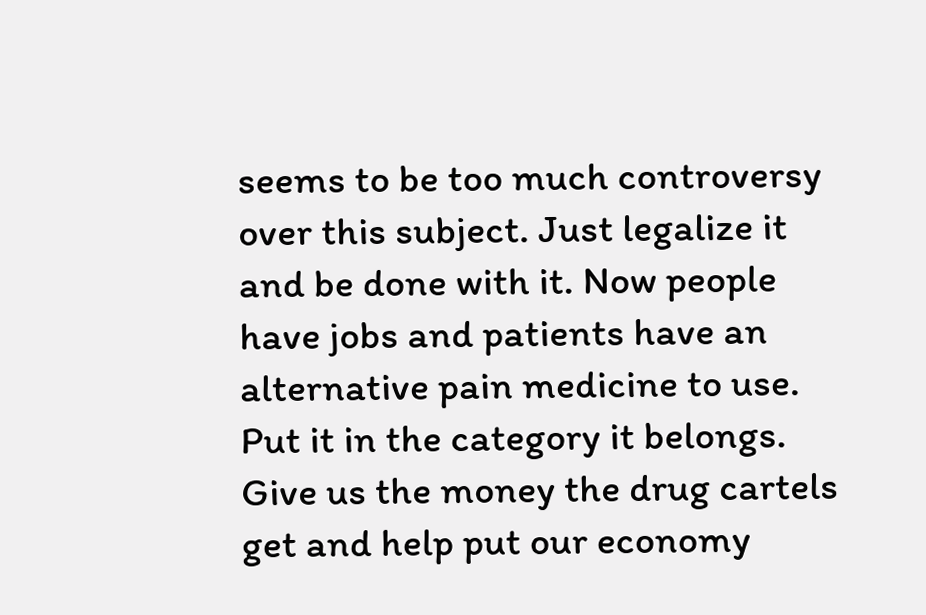seems to be too much controversy over this subject. Just legalize it and be done with it. Now people have jobs and patients have an alternative pain medicine to use. Put it in the category it belongs. Give us the money the drug cartels get and help put our economy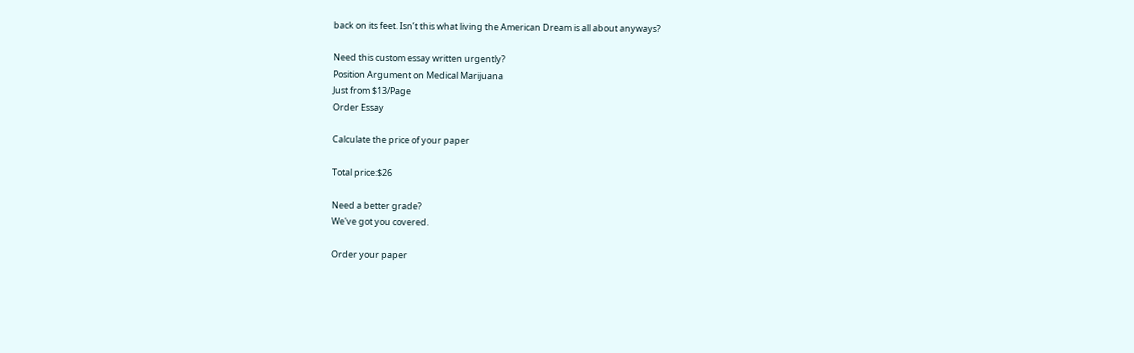back on its feet. Isn’t this what living the American Dream is all about anyways?

Need this custom essay written urgently?
Position Argument on Medical Marijuana
Just from $13/Page
Order Essay

Calculate the price of your paper

Total price:$26

Need a better grade?
We've got you covered.

Order your paper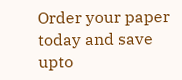Order your paper today and save upto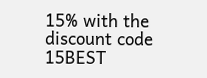15% with the discount code 15BEST